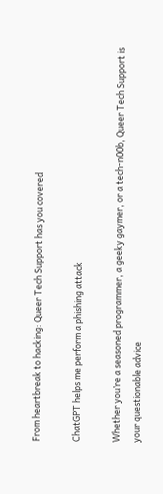From heartbreak to hacking: Queer Tech Support has you covered

ChatGPT helps me perform a phishing attack

Whether you’re a seasoned programmer, a geeky gaymer, or a tech-n00b, Queer Tech Support is your questionable advice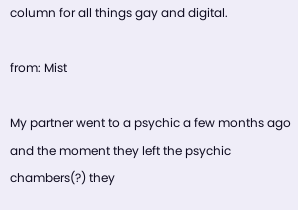column for all things gay and digital.

from: Mist

My partner went to a psychic a few months ago and the moment they left the psychic chambers(?) they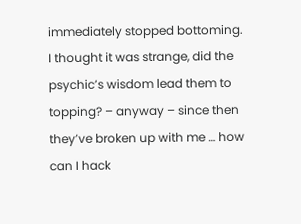immediately stopped bottoming. I thought it was strange, did the psychic’s wisdom lead them to topping? – anyway – since then they’ve broken up with me … how can I hack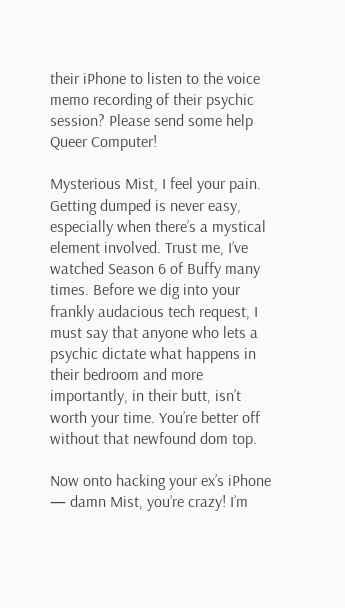their iPhone to listen to the voice memo recording of their psychic session? Please send some help Queer Computer!

Mysterious Mist, I feel your pain. Getting dumped is never easy, especially when there’s a mystical element involved. Trust me, I’ve watched Season 6 of Buffy many times. Before we dig into your frankly audacious tech request, I must say that anyone who lets a psychic dictate what happens in their bedroom and more importantly, in their butt, isn’t worth your time. You’re better off without that newfound dom top.

Now onto hacking your ex’s iPhone — damn Mist, you’re crazy! I’m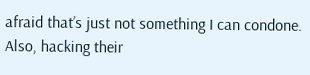afraid that’s just not something I can condone. Also, hacking their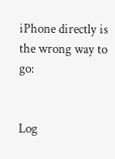iPhone directly is the wrong way to go:


Log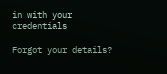in with your credentials

Forgot your details?